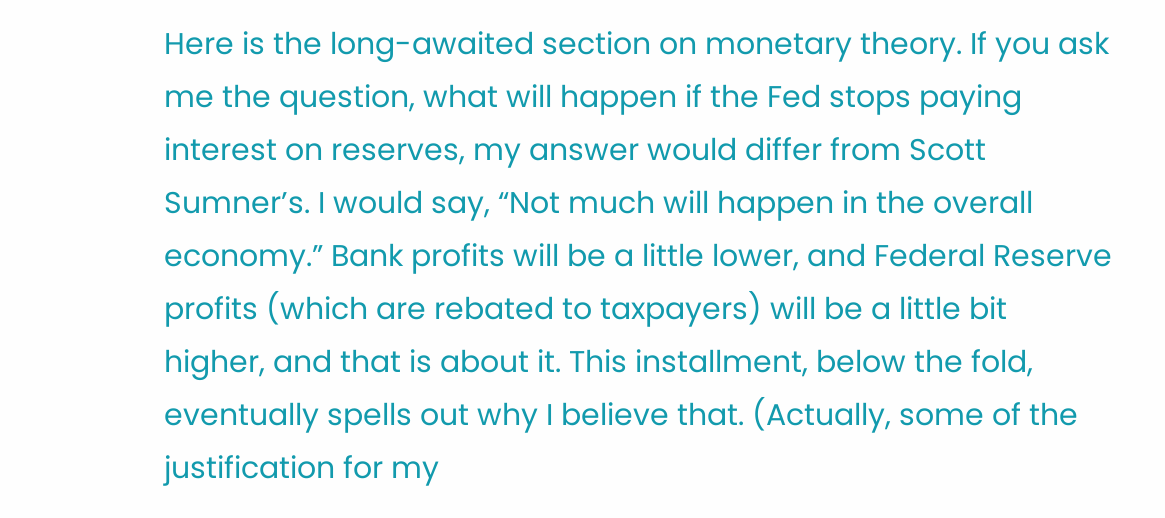Here is the long-awaited section on monetary theory. If you ask me the question, what will happen if the Fed stops paying interest on reserves, my answer would differ from Scott Sumner’s. I would say, “Not much will happen in the overall economy.” Bank profits will be a little lower, and Federal Reserve profits (which are rebated to taxpayers) will be a little bit higher, and that is about it. This installment, below the fold, eventually spells out why I believe that. (Actually, some of the justification for my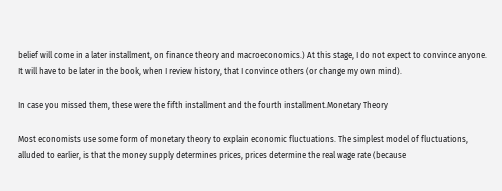belief will come in a later installment, on finance theory and macroeconomics.) At this stage, I do not expect to convince anyone. It will have to be later in the book, when I review history, that I convince others (or change my own mind).

In case you missed them, these were the fifth installment and the fourth installment.Monetary Theory

Most economists use some form of monetary theory to explain economic fluctuations. The simplest model of fluctuations, alluded to earlier, is that the money supply determines prices, prices determine the real wage rate (because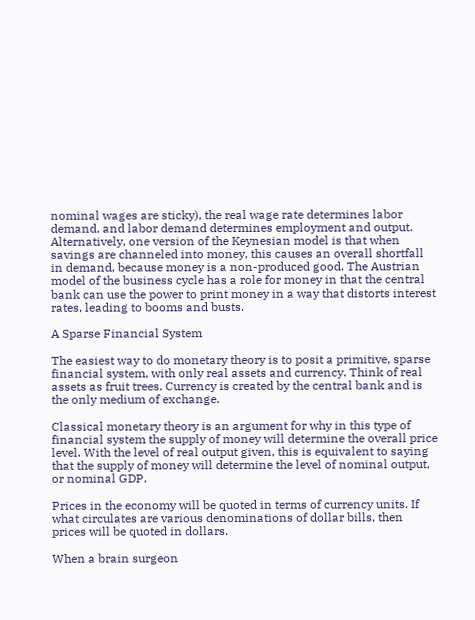nominal wages are sticky), the real wage rate determines labor demand, and labor demand determines employment and output. Alternatively, one version of the Keynesian model is that when savings are channeled into money, this causes an overall shortfall in demand, because money is a non-produced good. The Austrian model of the business cycle has a role for money in that the central bank can use the power to print money in a way that distorts interest rates, leading to booms and busts.

A Sparse Financial System

The easiest way to do monetary theory is to posit a primitive, sparse financial system, with only real assets and currency. Think of real assets as fruit trees. Currency is created by the central bank and is the only medium of exchange.

Classical monetary theory is an argument for why in this type of financial system the supply of money will determine the overall price level. With the level of real output given, this is equivalent to saying that the supply of money will determine the level of nominal output, or nominal GDP.

Prices in the economy will be quoted in terms of currency units. If what circulates are various denominations of dollar bills, then prices will be quoted in dollars.

When a brain surgeon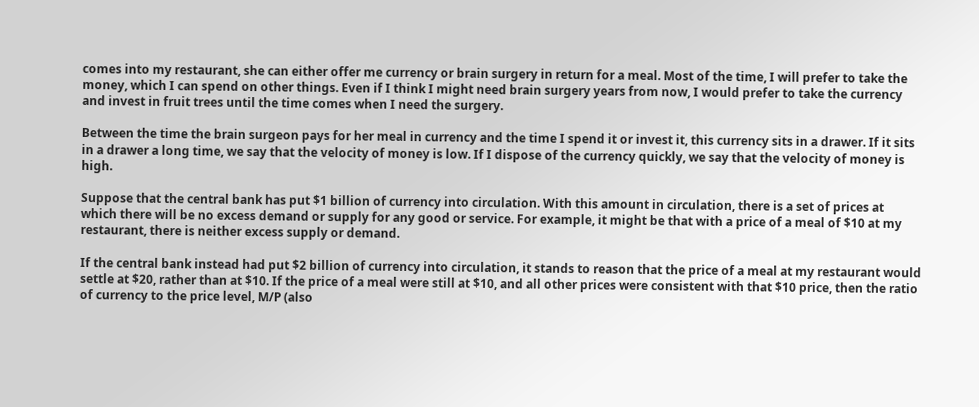comes into my restaurant, she can either offer me currency or brain surgery in return for a meal. Most of the time, I will prefer to take the money, which I can spend on other things. Even if I think I might need brain surgery years from now, I would prefer to take the currency and invest in fruit trees until the time comes when I need the surgery.

Between the time the brain surgeon pays for her meal in currency and the time I spend it or invest it, this currency sits in a drawer. If it sits in a drawer a long time, we say that the velocity of money is low. If I dispose of the currency quickly, we say that the velocity of money is high.

Suppose that the central bank has put $1 billion of currency into circulation. With this amount in circulation, there is a set of prices at which there will be no excess demand or supply for any good or service. For example, it might be that with a price of a meal of $10 at my restaurant, there is neither excess supply or demand.

If the central bank instead had put $2 billion of currency into circulation, it stands to reason that the price of a meal at my restaurant would settle at $20, rather than at $10. If the price of a meal were still at $10, and all other prices were consistent with that $10 price, then the ratio of currency to the price level, M/P (also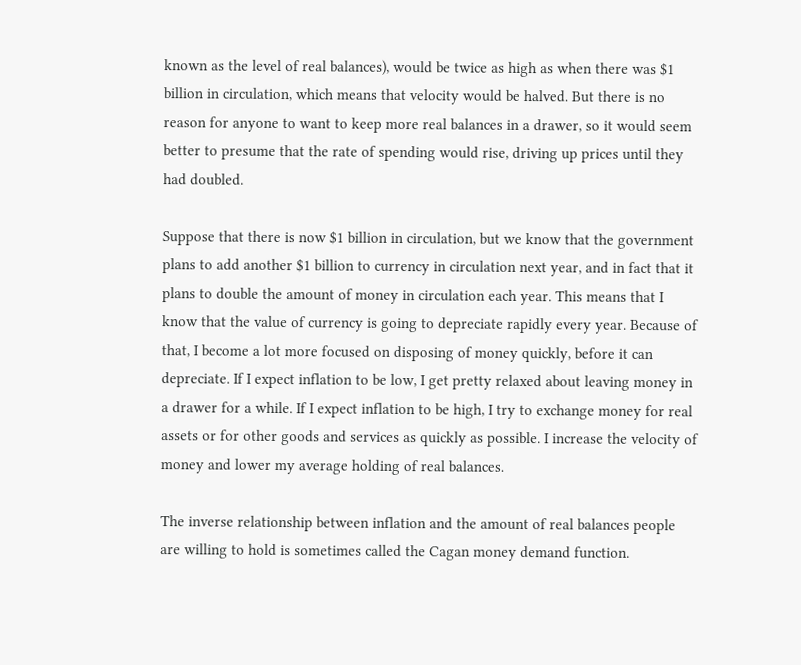known as the level of real balances), would be twice as high as when there was $1 billion in circulation, which means that velocity would be halved. But there is no reason for anyone to want to keep more real balances in a drawer, so it would seem better to presume that the rate of spending would rise, driving up prices until they had doubled.

Suppose that there is now $1 billion in circulation, but we know that the government plans to add another $1 billion to currency in circulation next year, and in fact that it plans to double the amount of money in circulation each year. This means that I know that the value of currency is going to depreciate rapidly every year. Because of that, I become a lot more focused on disposing of money quickly, before it can depreciate. If I expect inflation to be low, I get pretty relaxed about leaving money in a drawer for a while. If I expect inflation to be high, I try to exchange money for real assets or for other goods and services as quickly as possible. I increase the velocity of money and lower my average holding of real balances.

The inverse relationship between inflation and the amount of real balances people are willing to hold is sometimes called the Cagan money demand function.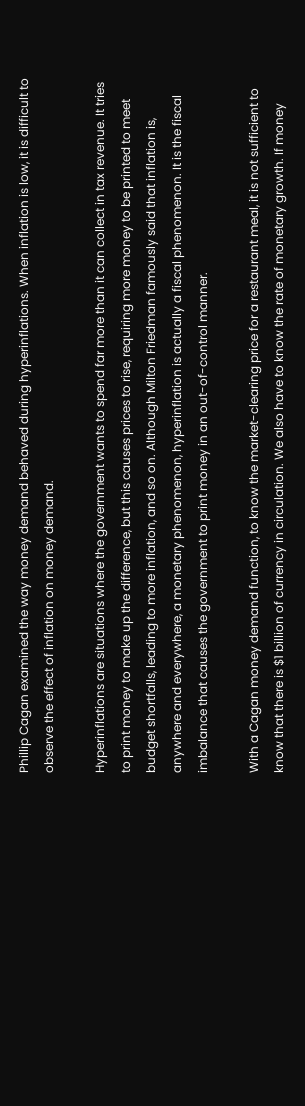Phillip Cagan examined the way money demand behaved during hyperinflations. When inflation is low, it is difficult to observe the effect of inflation on money demand.

Hyperinflations are situations where the government wants to spend far more than it can collect in tax revenue. It tries to print money to make up the difference, but this causes prices to rise, requiring more money to be printed to meet budget shortfalls, leading to more inflation, and so on. Although Milton Friedman famously said that inflation is, anywhere and everywhere, a monetary phenomenon, hyperinflation is actually a fiscal phenomenon. It is the fiscal imbalance that causes the government to print money in an out-of-control manner.

With a Cagan money demand function, to know the market-clearing price for a restaurant meal, it is not sufficient to know that there is $1 billion of currency in circulation. We also have to know the rate of monetary growth. If money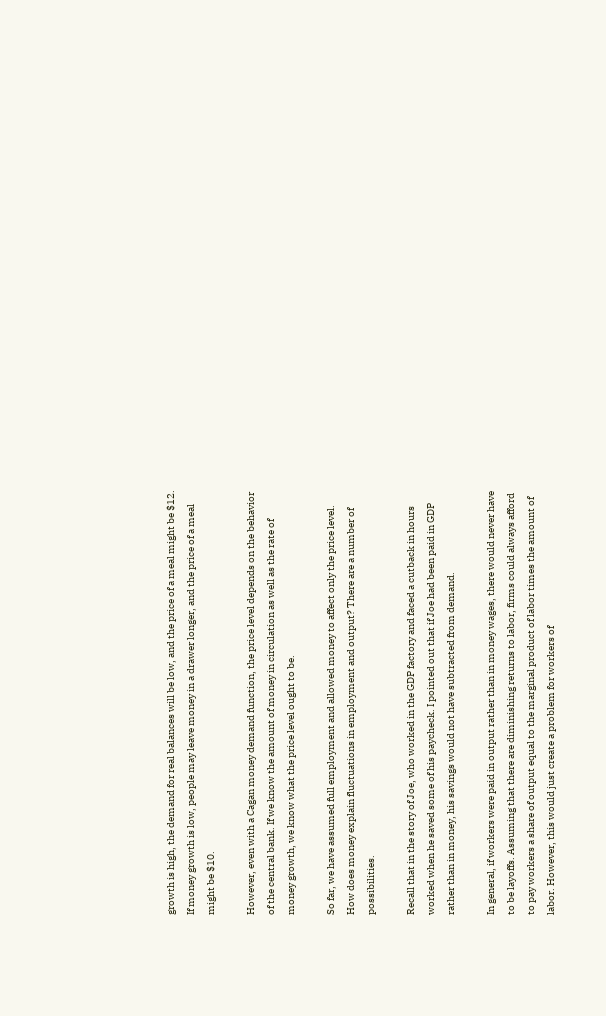growth is high, the demand for real balances will be low, and the price of a meal might be $12. If money growth is low, people may leave money in a drawer longer, and the price of a meal might be $10.

However, even with a Cagan money demand function, the price level depends on the behavior of the central bank. If we know the amount of money in circulation as well as the rate of money growth, we know what the price level ought to be.

So far, we have assumed full employment and allowed money to affect only the price level. How does money explain fluctuations in employment and output? There are a number of possibilities.

Recall that in the story of Joe, who worked in the GDP factory and faced a cutback in hours worked when he saved some of his paycheck. I pointed out that if Joe had been paid in GDP rather than in money, his savings would not have subtracted from demand.

In general, if workers were paid in output rather than in money wages, there would never have to be layoffs. Assuming that there are diminishing returns to labor, firms could always afford to pay workers a share of output equal to the marginal product of labor times the amount of labor. However, this would just create a problem for workers of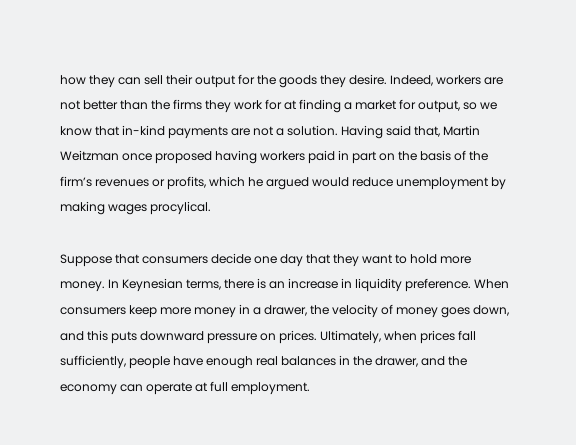how they can sell their output for the goods they desire. Indeed, workers are not better than the firms they work for at finding a market for output, so we know that in-kind payments are not a solution. Having said that, Martin Weitzman once proposed having workers paid in part on the basis of the firm’s revenues or profits, which he argued would reduce unemployment by making wages procylical.

Suppose that consumers decide one day that they want to hold more money. In Keynesian terms, there is an increase in liquidity preference. When consumers keep more money in a drawer, the velocity of money goes down, and this puts downward pressure on prices. Ultimately, when prices fall sufficiently, people have enough real balances in the drawer, and the economy can operate at full employment.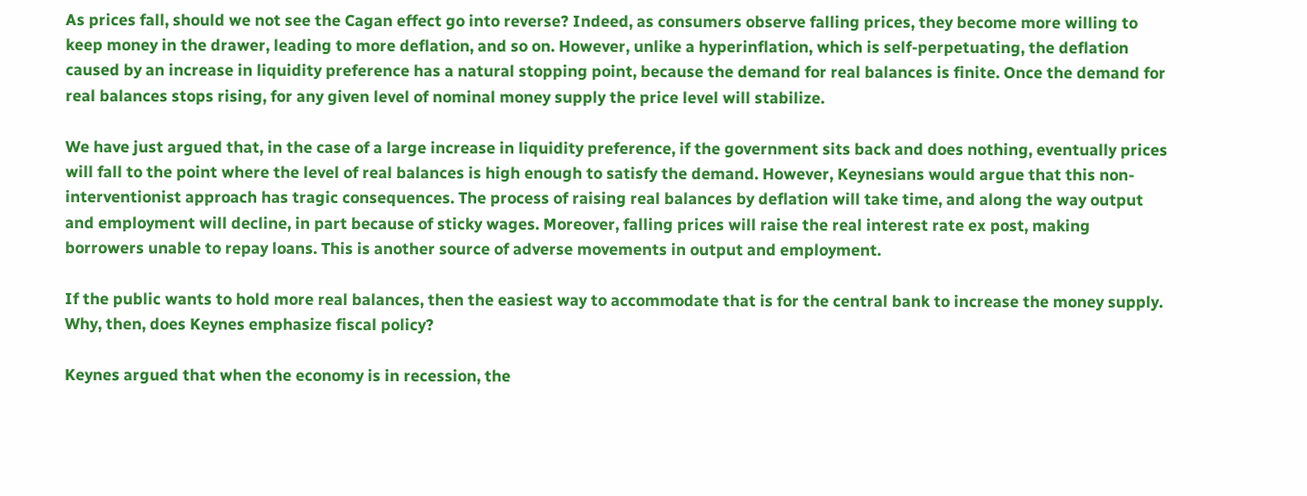As prices fall, should we not see the Cagan effect go into reverse? Indeed, as consumers observe falling prices, they become more willing to keep money in the drawer, leading to more deflation, and so on. However, unlike a hyperinflation, which is self-perpetuating, the deflation caused by an increase in liquidity preference has a natural stopping point, because the demand for real balances is finite. Once the demand for real balances stops rising, for any given level of nominal money supply the price level will stabilize.

We have just argued that, in the case of a large increase in liquidity preference, if the government sits back and does nothing, eventually prices will fall to the point where the level of real balances is high enough to satisfy the demand. However, Keynesians would argue that this non-interventionist approach has tragic consequences. The process of raising real balances by deflation will take time, and along the way output and employment will decline, in part because of sticky wages. Moreover, falling prices will raise the real interest rate ex post, making borrowers unable to repay loans. This is another source of adverse movements in output and employment.

If the public wants to hold more real balances, then the easiest way to accommodate that is for the central bank to increase the money supply. Why, then, does Keynes emphasize fiscal policy?

Keynes argued that when the economy is in recession, the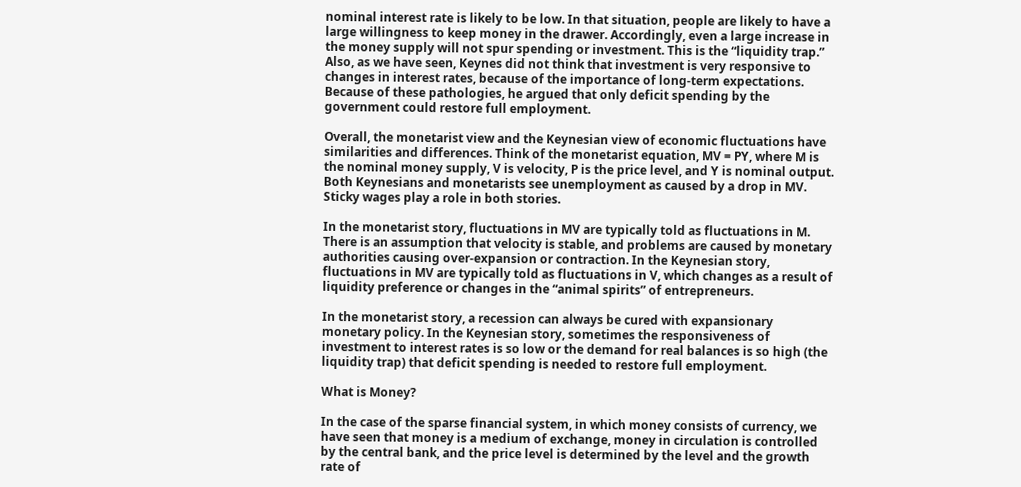nominal interest rate is likely to be low. In that situation, people are likely to have a large willingness to keep money in the drawer. Accordingly, even a large increase in the money supply will not spur spending or investment. This is the “liquidity trap.” Also, as we have seen, Keynes did not think that investment is very responsive to changes in interest rates, because of the importance of long-term expectations. Because of these pathologies, he argued that only deficit spending by the government could restore full employment.

Overall, the monetarist view and the Keynesian view of economic fluctuations have similarities and differences. Think of the monetarist equation, MV = PY, where M is the nominal money supply, V is velocity, P is the price level, and Y is nominal output. Both Keynesians and monetarists see unemployment as caused by a drop in MV. Sticky wages play a role in both stories.

In the monetarist story, fluctuations in MV are typically told as fluctuations in M. There is an assumption that velocity is stable, and problems are caused by monetary authorities causing over-expansion or contraction. In the Keynesian story, fluctuations in MV are typically told as fluctuations in V, which changes as a result of liquidity preference or changes in the “animal spirits” of entrepreneurs.

In the monetarist story, a recession can always be cured with expansionary monetary policy. In the Keynesian story, sometimes the responsiveness of investment to interest rates is so low or the demand for real balances is so high (the liquidity trap) that deficit spending is needed to restore full employment.

What is Money?

In the case of the sparse financial system, in which money consists of currency, we have seen that money is a medium of exchange, money in circulation is controlled by the central bank, and the price level is determined by the level and the growth rate of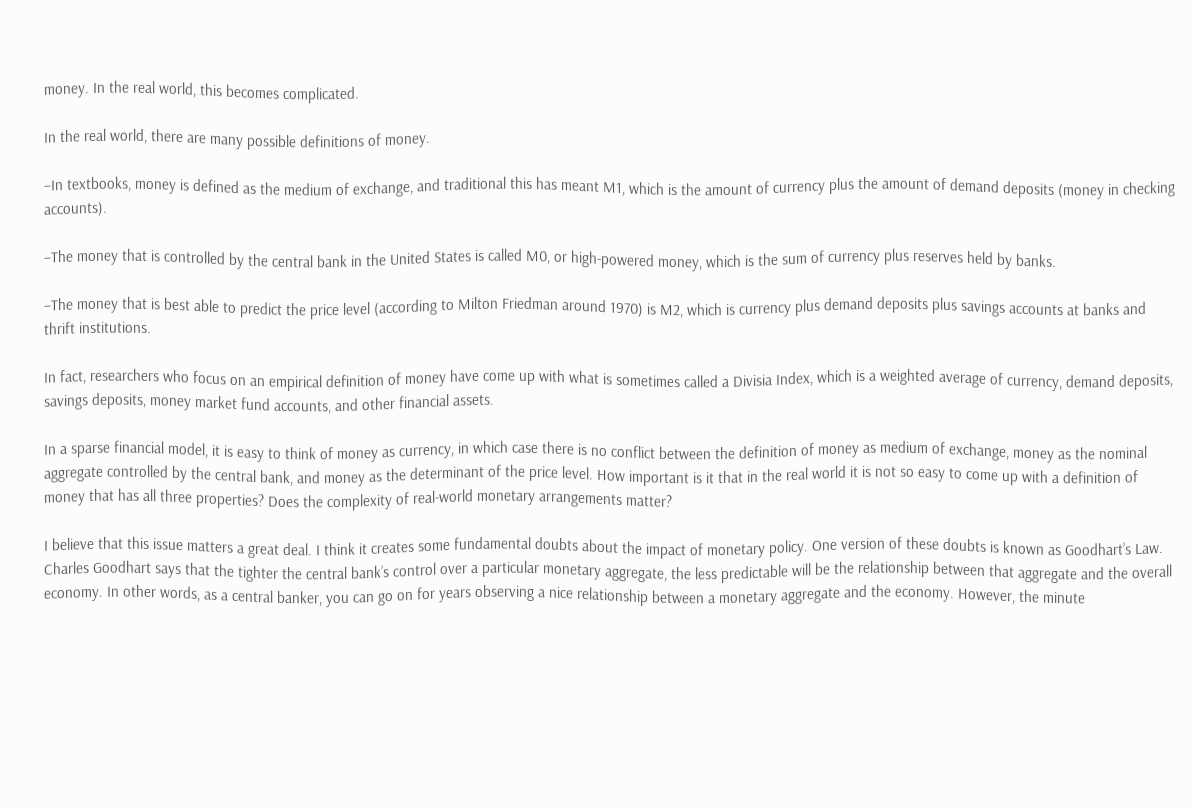money. In the real world, this becomes complicated.

In the real world, there are many possible definitions of money.

–In textbooks, money is defined as the medium of exchange, and traditional this has meant M1, which is the amount of currency plus the amount of demand deposits (money in checking accounts).

–The money that is controlled by the central bank in the United States is called M0, or high-powered money, which is the sum of currency plus reserves held by banks.

–The money that is best able to predict the price level (according to Milton Friedman around 1970) is M2, which is currency plus demand deposits plus savings accounts at banks and thrift institutions.

In fact, researchers who focus on an empirical definition of money have come up with what is sometimes called a Divisia Index, which is a weighted average of currency, demand deposits, savings deposits, money market fund accounts, and other financial assets.

In a sparse financial model, it is easy to think of money as currency, in which case there is no conflict between the definition of money as medium of exchange, money as the nominal aggregate controlled by the central bank, and money as the determinant of the price level. How important is it that in the real world it is not so easy to come up with a definition of money that has all three properties? Does the complexity of real-world monetary arrangements matter?

I believe that this issue matters a great deal. I think it creates some fundamental doubts about the impact of monetary policy. One version of these doubts is known as Goodhart’s Law. Charles Goodhart says that the tighter the central bank’s control over a particular monetary aggregate, the less predictable will be the relationship between that aggregate and the overall economy. In other words, as a central banker, you can go on for years observing a nice relationship between a monetary aggregate and the economy. However, the minute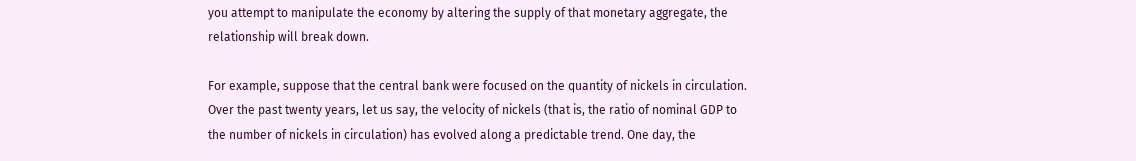you attempt to manipulate the economy by altering the supply of that monetary aggregate, the relationship will break down.

For example, suppose that the central bank were focused on the quantity of nickels in circulation. Over the past twenty years, let us say, the velocity of nickels (that is, the ratio of nominal GDP to the number of nickels in circulation) has evolved along a predictable trend. One day, the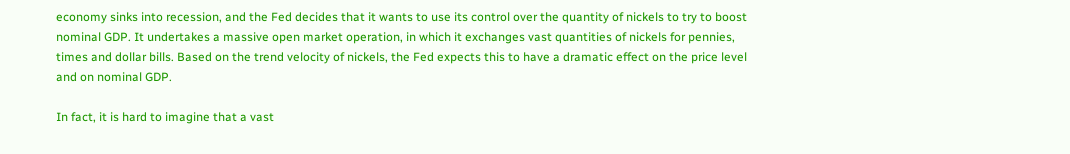economy sinks into recession, and the Fed decides that it wants to use its control over the quantity of nickels to try to boost nominal GDP. It undertakes a massive open market operation, in which it exchanges vast quantities of nickels for pennies, times and dollar bills. Based on the trend velocity of nickels, the Fed expects this to have a dramatic effect on the price level and on nominal GDP.

In fact, it is hard to imagine that a vast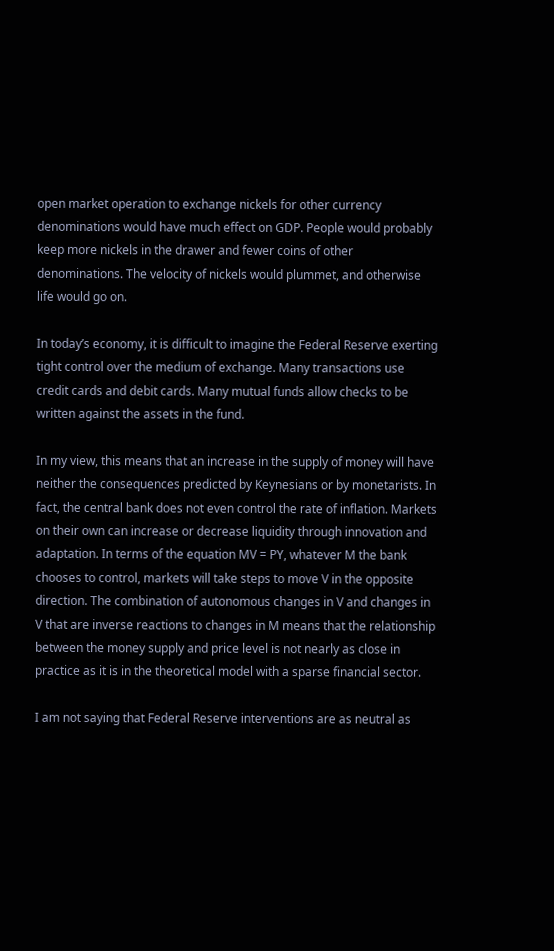open market operation to exchange nickels for other currency denominations would have much effect on GDP. People would probably keep more nickels in the drawer and fewer coins of other denominations. The velocity of nickels would plummet, and otherwise life would go on.

In today’s economy, it is difficult to imagine the Federal Reserve exerting tight control over the medium of exchange. Many transactions use credit cards and debit cards. Many mutual funds allow checks to be written against the assets in the fund.

In my view, this means that an increase in the supply of money will have neither the consequences predicted by Keynesians or by monetarists. In fact, the central bank does not even control the rate of inflation. Markets on their own can increase or decrease liquidity through innovation and adaptation. In terms of the equation MV = PY, whatever M the bank chooses to control, markets will take steps to move V in the opposite direction. The combination of autonomous changes in V and changes in V that are inverse reactions to changes in M means that the relationship between the money supply and price level is not nearly as close in practice as it is in the theoretical model with a sparse financial sector.

I am not saying that Federal Reserve interventions are as neutral as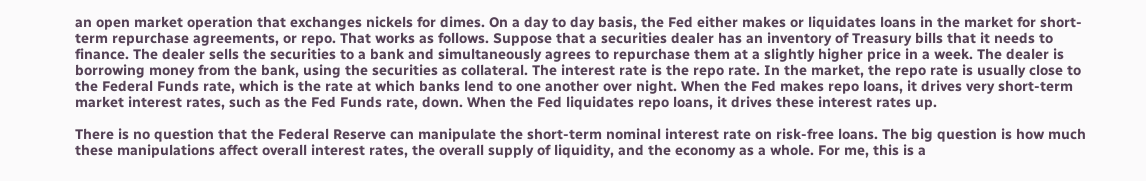an open market operation that exchanges nickels for dimes. On a day to day basis, the Fed either makes or liquidates loans in the market for short-term repurchase agreements, or repo. That works as follows. Suppose that a securities dealer has an inventory of Treasury bills that it needs to finance. The dealer sells the securities to a bank and simultaneously agrees to repurchase them at a slightly higher price in a week. The dealer is borrowing money from the bank, using the securities as collateral. The interest rate is the repo rate. In the market, the repo rate is usually close to the Federal Funds rate, which is the rate at which banks lend to one another over night. When the Fed makes repo loans, it drives very short-term market interest rates, such as the Fed Funds rate, down. When the Fed liquidates repo loans, it drives these interest rates up.

There is no question that the Federal Reserve can manipulate the short-term nominal interest rate on risk-free loans. The big question is how much these manipulations affect overall interest rates, the overall supply of liquidity, and the economy as a whole. For me, this is a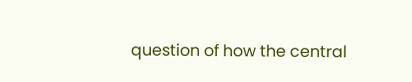question of how the central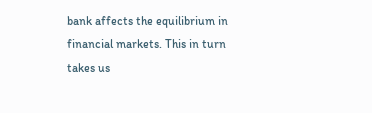bank affects the equilibrium in financial markets. This in turn takes us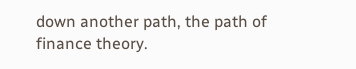down another path, the path of finance theory.